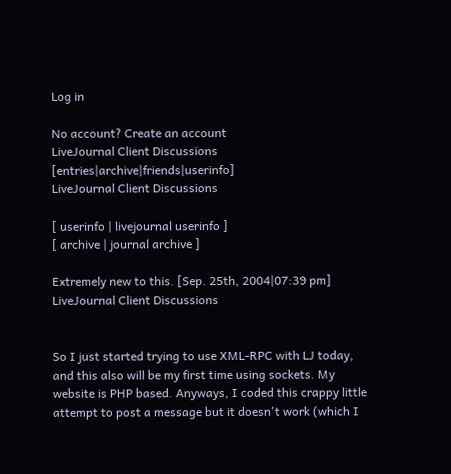Log in

No account? Create an account
LiveJournal Client Discussions [entries|archive|friends|userinfo]
LiveJournal Client Discussions

[ userinfo | livejournal userinfo ]
[ archive | journal archive ]

Extremely new to this. [Sep. 25th, 2004|07:39 pm]
LiveJournal Client Discussions


So I just started trying to use XML-RPC with LJ today, and this also will be my first time using sockets. My website is PHP based. Anyways, I coded this crappy little attempt to post a message but it doesn't work (which I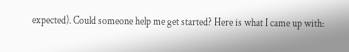expected). Could someone help me get started? Here is what I came up with: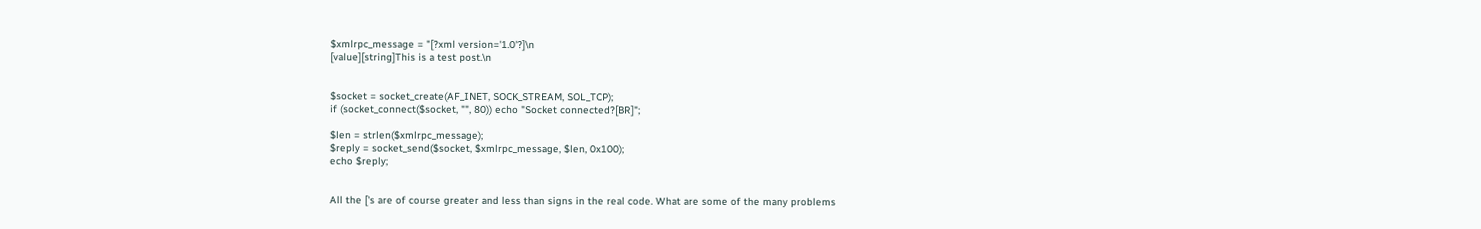$xmlrpc_message = "[?xml version='1.0'?]\n
[value][string]This is a test post.\n


$socket = socket_create(AF_INET, SOCK_STREAM, SOL_TCP);
if (socket_connect($socket, "", 80)) echo "Socket connected?[BR]";

$len = strlen($xmlrpc_message);
$reply = socket_send($socket, $xmlrpc_message, $len, 0x100);
echo $reply;


All the ['s are of course greater and less than signs in the real code. What are some of the many problems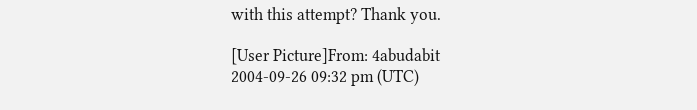with this attempt? Thank you.

[User Picture]From: 4abudabit
2004-09-26 09:32 pm (UTC)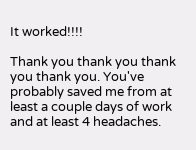It worked!!!!

Thank you thank you thank you thank you. You've probably saved me from at least a couple days of work and at least 4 headaches.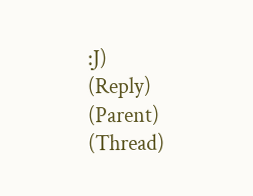:J)
(Reply) (Parent) (Thread)